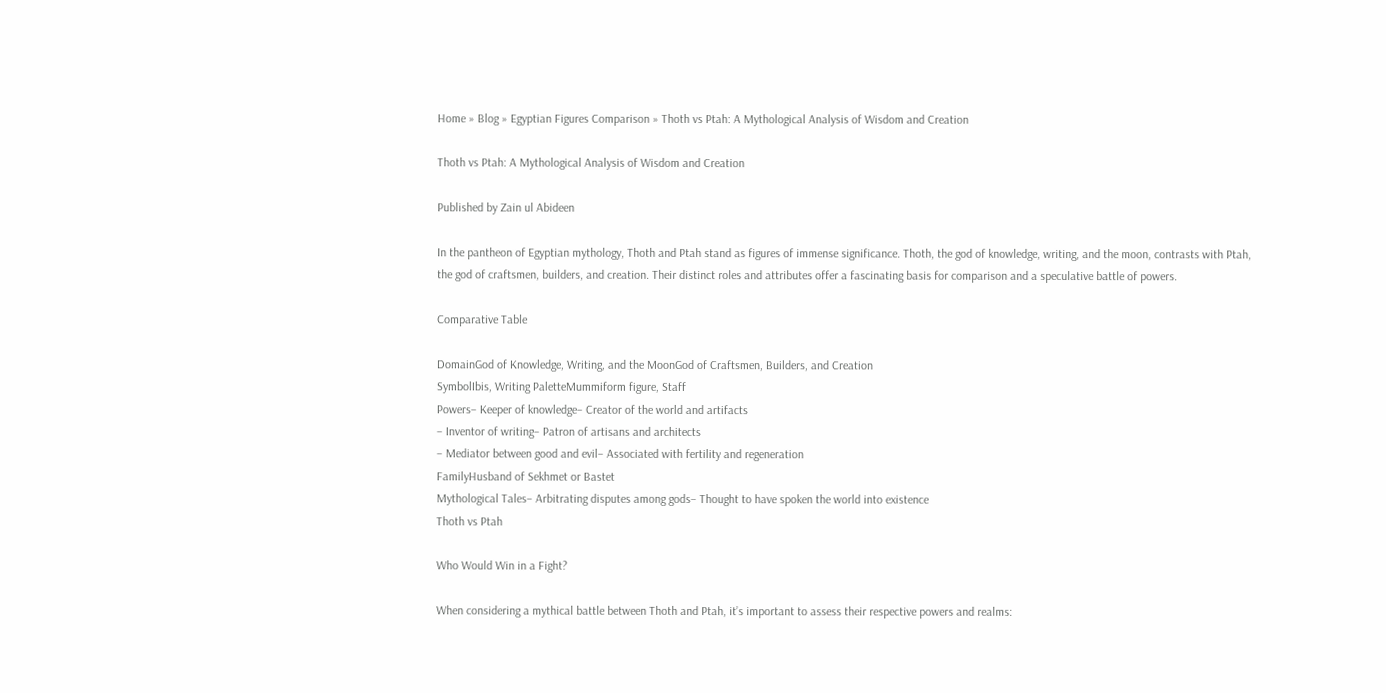Home » Blog » Egyptian Figures Comparison » Thoth vs Ptah: A Mythological Analysis of Wisdom and Creation

Thoth vs Ptah: A Mythological Analysis of Wisdom and Creation

Published by Zain ul Abideen

In the pantheon of Egyptian mythology, Thoth and Ptah stand as figures of immense significance. Thoth, the god of knowledge, writing, and the moon, contrasts with Ptah, the god of craftsmen, builders, and creation. Their distinct roles and attributes offer a fascinating basis for comparison and a speculative battle of powers.

Comparative Table

DomainGod of Knowledge, Writing, and the MoonGod of Craftsmen, Builders, and Creation
SymbolIbis, Writing PaletteMummiform figure, Staff
Powers– Keeper of knowledge– Creator of the world and artifacts
– Inventor of writing– Patron of artisans and architects
– Mediator between good and evil– Associated with fertility and regeneration
FamilyHusband of Sekhmet or Bastet
Mythological Tales– Arbitrating disputes among gods– Thought to have spoken the world into existence
Thoth vs Ptah

Who Would Win in a Fight?

When considering a mythical battle between Thoth and Ptah, it’s important to assess their respective powers and realms: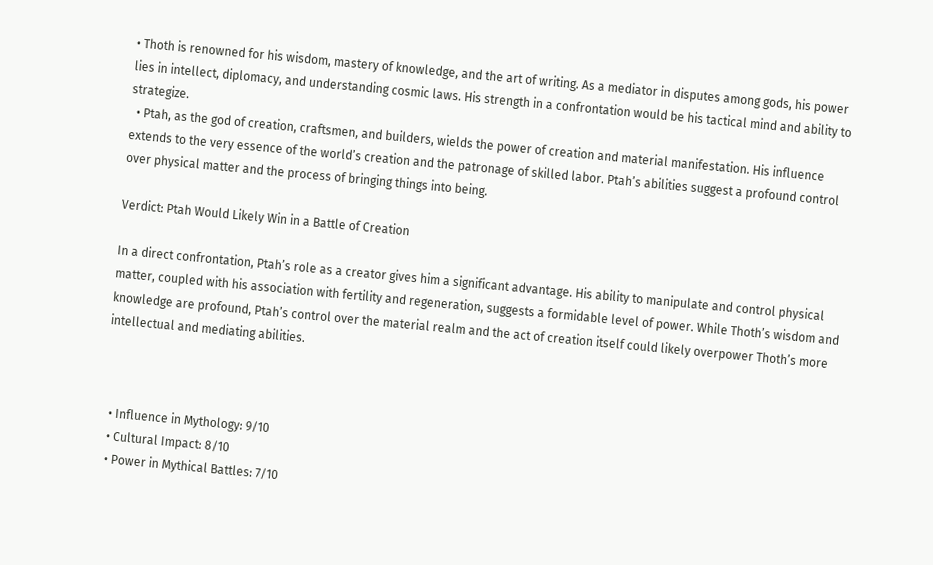• Thoth is renowned for his wisdom, mastery of knowledge, and the art of writing. As a mediator in disputes among gods, his power lies in intellect, diplomacy, and understanding cosmic laws. His strength in a confrontation would be his tactical mind and ability to strategize.
  • Ptah, as the god of creation, craftsmen, and builders, wields the power of creation and material manifestation. His influence extends to the very essence of the world’s creation and the patronage of skilled labor. Ptah’s abilities suggest a profound control over physical matter and the process of bringing things into being.

Verdict: Ptah Would Likely Win in a Battle of Creation

In a direct confrontation, Ptah’s role as a creator gives him a significant advantage. His ability to manipulate and control physical matter, coupled with his association with fertility and regeneration, suggests a formidable level of power. While Thoth’s wisdom and knowledge are profound, Ptah’s control over the material realm and the act of creation itself could likely overpower Thoth’s more intellectual and mediating abilities.



  • Influence in Mythology: 9/10
  • Cultural Impact: 8/10
  • Power in Mythical Battles: 7/10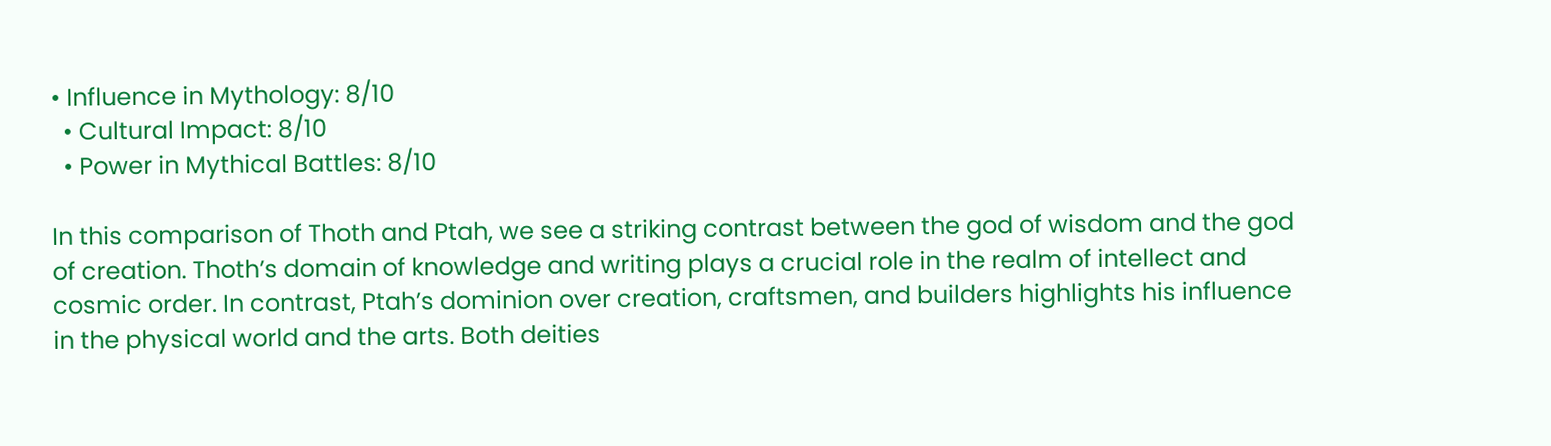• Influence in Mythology: 8/10
  • Cultural Impact: 8/10
  • Power in Mythical Battles: 8/10

In this comparison of Thoth and Ptah, we see a striking contrast between the god of wisdom and the god of creation. Thoth’s domain of knowledge and writing plays a crucial role in the realm of intellect and cosmic order. In contrast, Ptah’s dominion over creation, craftsmen, and builders highlights his influence in the physical world and the arts. Both deities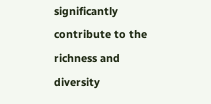significantly contribute to the richness and diversity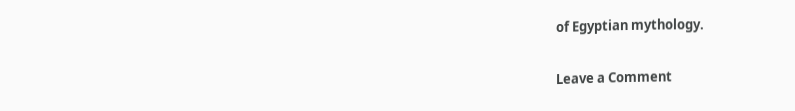of Egyptian mythology.

Leave a Comment